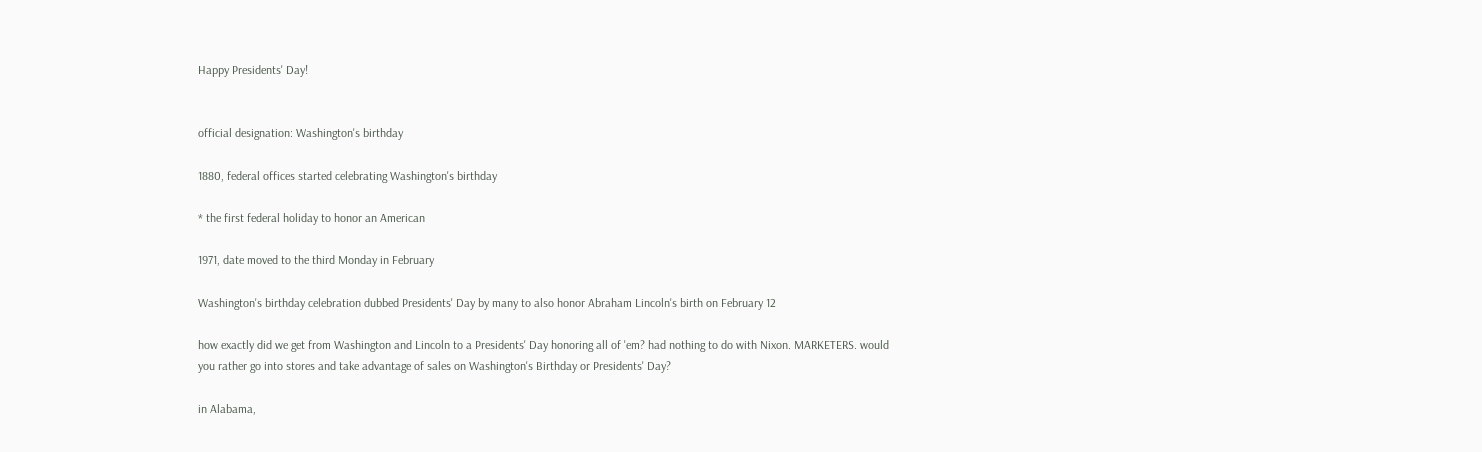Happy Presidents' Day!


official designation: Washington's birthday

1880, federal offices started celebrating Washington's birthday

* the first federal holiday to honor an American

1971, date moved to the third Monday in February

Washington's birthday celebration dubbed Presidents' Day by many to also honor Abraham Lincoln's birth on February 12

how exactly did we get from Washington and Lincoln to a Presidents' Day honoring all of 'em? had nothing to do with Nixon. MARKETERS. would you rather go into stores and take advantage of sales on Washington's Birthday or Presidents' Day?

in Alabama,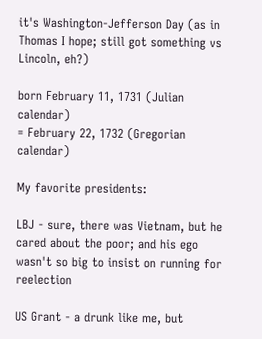it's Washington-Jefferson Day (as in Thomas I hope; still got something vs Lincoln, eh?)

born February 11, 1731 (Julian calendar)
= February 22, 1732 (Gregorian calendar)

My favorite presidents:

LBJ - sure, there was Vietnam, but he cared about the poor; and his ego wasn't so big to insist on running for reelection

US Grant - a drunk like me, but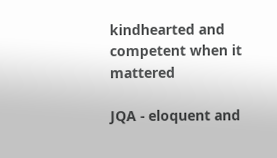kindhearted and competent when it mattered

JQA - eloquent and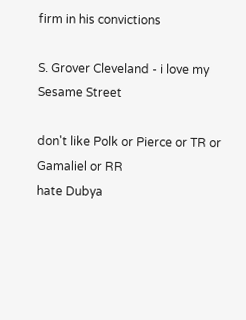firm in his convictions

S. Grover Cleveland - i love my Sesame Street

don't like Polk or Pierce or TR or Gamaliel or RR
hate Dubya